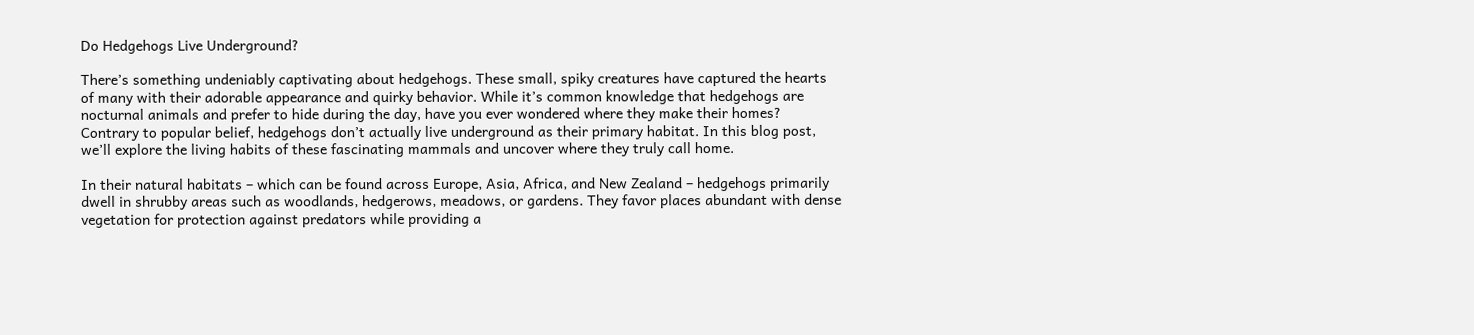Do Hedgehogs Live Underground?

There’s something undeniably captivating about hedgehogs. These small, spiky creatures have captured the hearts of many with their adorable appearance and quirky behavior. While it’s common knowledge that hedgehogs are nocturnal animals and prefer to hide during the day, have you ever wondered where they make their homes? Contrary to popular belief, hedgehogs don’t actually live underground as their primary habitat. In this blog post, we’ll explore the living habits of these fascinating mammals and uncover where they truly call home.

In their natural habitats – which can be found across Europe, Asia, Africa, and New Zealand – hedgehogs primarily dwell in shrubby areas such as woodlands, hedgerows, meadows, or gardens. They favor places abundant with dense vegetation for protection against predators while providing a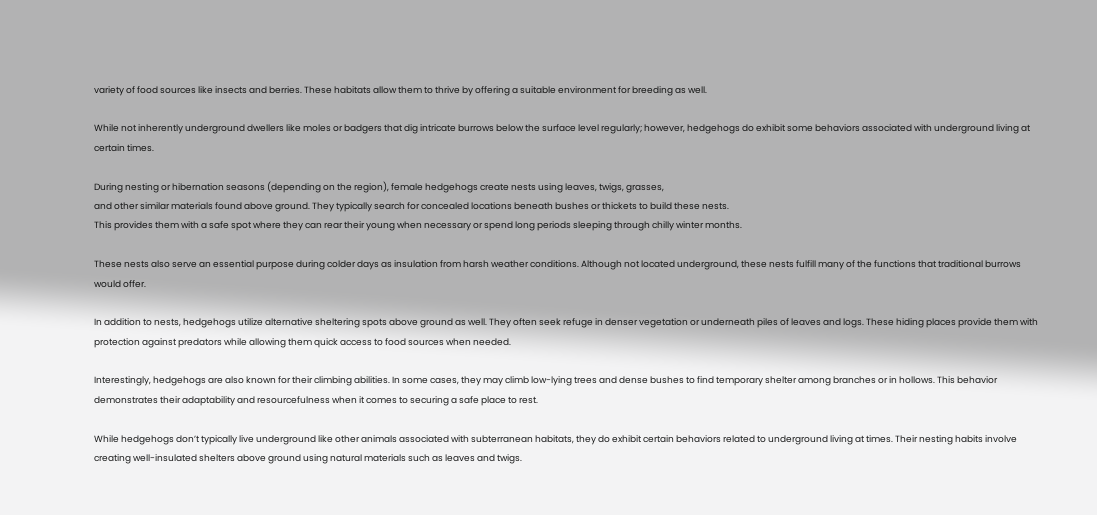variety of food sources like insects and berries. These habitats allow them to thrive by offering a suitable environment for breeding as well.

While not inherently underground dwellers like moles or badgers that dig intricate burrows below the surface level regularly; however, hedgehogs do exhibit some behaviors associated with underground living at certain times.

During nesting or hibernation seasons (depending on the region), female hedgehogs create nests using leaves, twigs, grasses,
and other similar materials found above ground. They typically search for concealed locations beneath bushes or thickets to build these nests.
This provides them with a safe spot where they can rear their young when necessary or spend long periods sleeping through chilly winter months.

These nests also serve an essential purpose during colder days as insulation from harsh weather conditions. Although not located underground, these nests fulfill many of the functions that traditional burrows would offer.

In addition to nests, hedgehogs utilize alternative sheltering spots above ground as well. They often seek refuge in denser vegetation or underneath piles of leaves and logs. These hiding places provide them with protection against predators while allowing them quick access to food sources when needed.

Interestingly, hedgehogs are also known for their climbing abilities. In some cases, they may climb low-lying trees and dense bushes to find temporary shelter among branches or in hollows. This behavior demonstrates their adaptability and resourcefulness when it comes to securing a safe place to rest.

While hedgehogs don’t typically live underground like other animals associated with subterranean habitats, they do exhibit certain behaviors related to underground living at times. Their nesting habits involve creating well-insulated shelters above ground using natural materials such as leaves and twigs.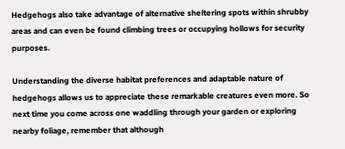Hedgehogs also take advantage of alternative sheltering spots within shrubby areas and can even be found climbing trees or occupying hollows for security purposes.

Understanding the diverse habitat preferences and adaptable nature of hedgehogs allows us to appreciate these remarkable creatures even more. So next time you come across one waddling through your garden or exploring nearby foliage, remember that although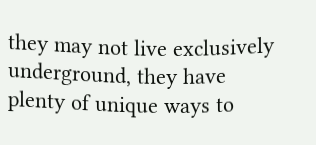they may not live exclusively underground, they have plenty of unique ways to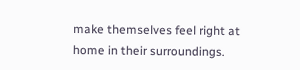make themselves feel right at home in their surroundings.